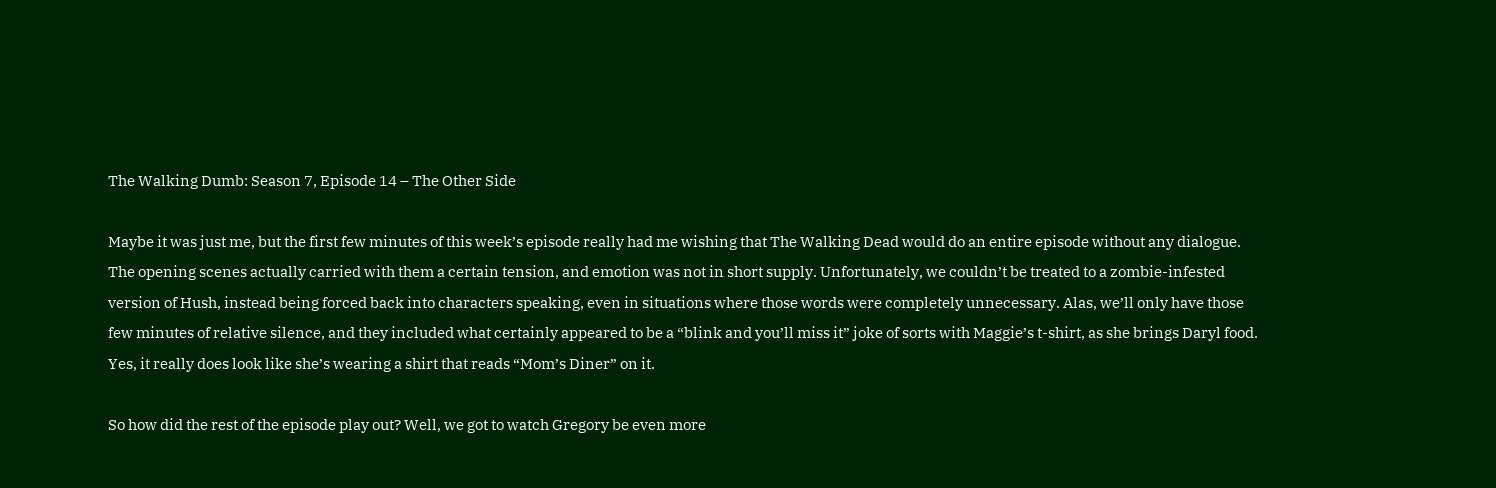The Walking Dumb: Season 7, Episode 14 – The Other Side

Maybe it was just me, but the first few minutes of this week’s episode really had me wishing that The Walking Dead would do an entire episode without any dialogue. The opening scenes actually carried with them a certain tension, and emotion was not in short supply. Unfortunately, we couldn’t be treated to a zombie-infested version of Hush, instead being forced back into characters speaking, even in situations where those words were completely unnecessary. Alas, we’ll only have those few minutes of relative silence, and they included what certainly appeared to be a “blink and you’ll miss it” joke of sorts with Maggie’s t-shirt, as she brings Daryl food. Yes, it really does look like she’s wearing a shirt that reads “Mom’s Diner” on it.

So how did the rest of the episode play out? Well, we got to watch Gregory be even more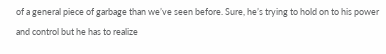of a general piece of garbage than we’ve seen before. Sure, he’s trying to hold on to his power and control but he has to realize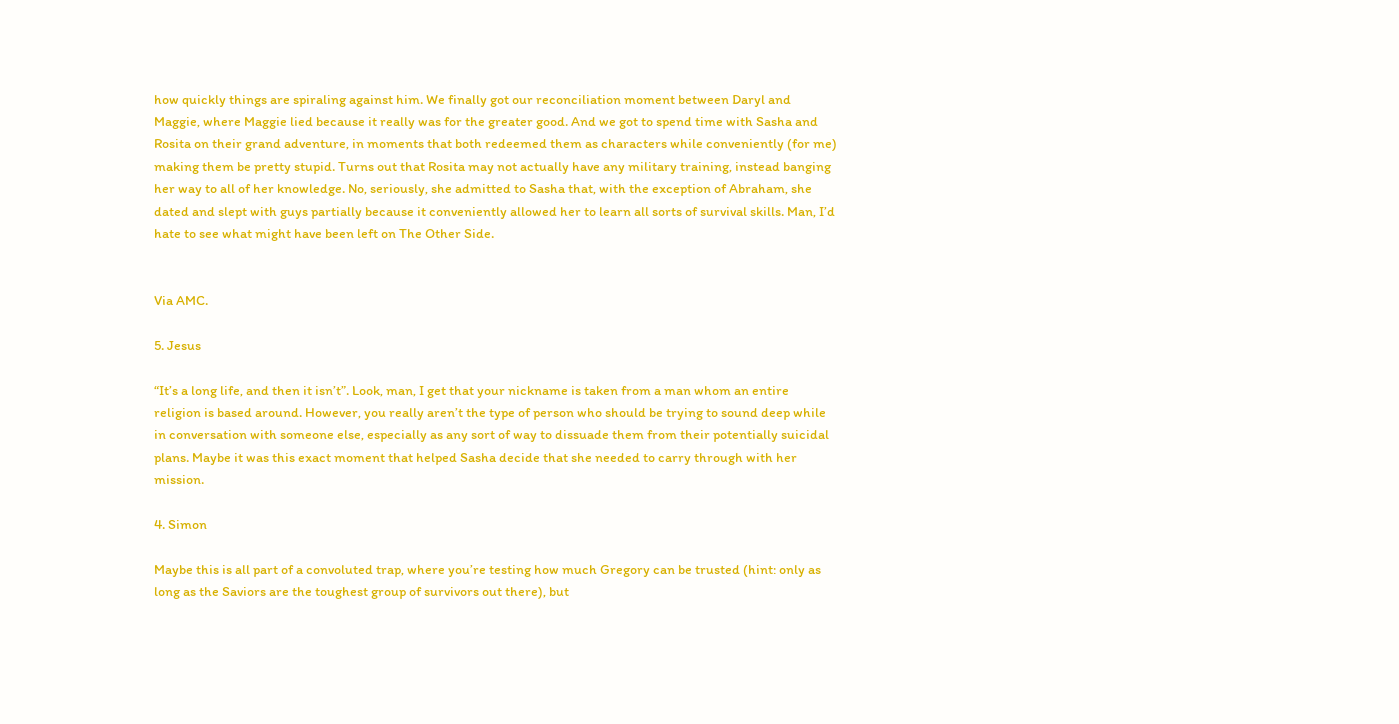how quickly things are spiraling against him. We finally got our reconciliation moment between Daryl and Maggie, where Maggie lied because it really was for the greater good. And we got to spend time with Sasha and Rosita on their grand adventure, in moments that both redeemed them as characters while conveniently (for me) making them be pretty stupid. Turns out that Rosita may not actually have any military training, instead banging her way to all of her knowledge. No, seriously, she admitted to Sasha that, with the exception of Abraham, she dated and slept with guys partially because it conveniently allowed her to learn all sorts of survival skills. Man, I’d hate to see what might have been left on The Other Side.


Via AMC.

5. Jesus

“It’s a long life, and then it isn’t”. Look, man, I get that your nickname is taken from a man whom an entire religion is based around. However, you really aren’t the type of person who should be trying to sound deep while in conversation with someone else, especially as any sort of way to dissuade them from their potentially suicidal plans. Maybe it was this exact moment that helped Sasha decide that she needed to carry through with her mission.

4. Simon

Maybe this is all part of a convoluted trap, where you’re testing how much Gregory can be trusted (hint: only as long as the Saviors are the toughest group of survivors out there), but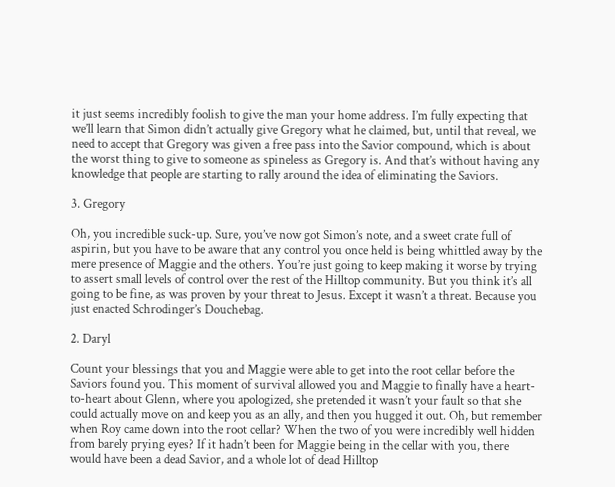it just seems incredibly foolish to give the man your home address. I’m fully expecting that we’ll learn that Simon didn’t actually give Gregory what he claimed, but, until that reveal, we need to accept that Gregory was given a free pass into the Savior compound, which is about the worst thing to give to someone as spineless as Gregory is. And that’s without having any knowledge that people are starting to rally around the idea of eliminating the Saviors.

3. Gregory

Oh, you incredible suck-up. Sure, you’ve now got Simon’s note, and a sweet crate full of aspirin, but you have to be aware that any control you once held is being whittled away by the mere presence of Maggie and the others. You’re just going to keep making it worse by trying to assert small levels of control over the rest of the Hilltop community. But you think it’s all going to be fine, as was proven by your threat to Jesus. Except it wasn’t a threat. Because you just enacted Schrodinger’s Douchebag.

2. Daryl

Count your blessings that you and Maggie were able to get into the root cellar before the Saviors found you. This moment of survival allowed you and Maggie to finally have a heart-to-heart about Glenn, where you apologized, she pretended it wasn’t your fault so that she could actually move on and keep you as an ally, and then you hugged it out. Oh, but remember when Roy came down into the root cellar? When the two of you were incredibly well hidden from barely prying eyes? If it hadn’t been for Maggie being in the cellar with you, there would have been a dead Savior, and a whole lot of dead Hilltop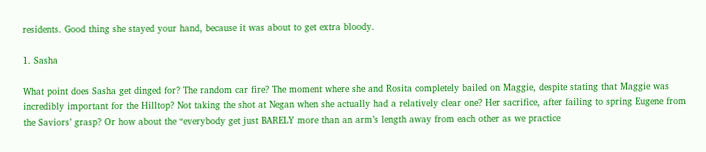residents. Good thing she stayed your hand, because it was about to get extra bloody.

1. Sasha

What point does Sasha get dinged for? The random car fire? The moment where she and Rosita completely bailed on Maggie, despite stating that Maggie was incredibly important for the Hilltop? Not taking the shot at Negan when she actually had a relatively clear one? Her sacrifice, after failing to spring Eugene from the Saviors’ grasp? Or how about the “everybody get just BARELY more than an arm’s length away from each other as we practice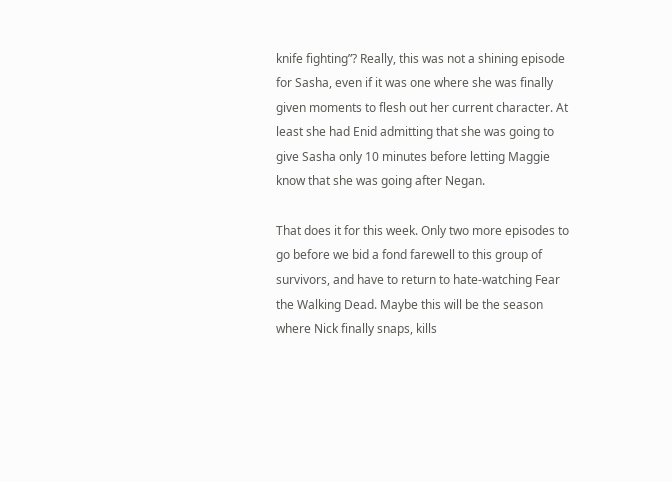knife fighting”? Really, this was not a shining episode for Sasha, even if it was one where she was finally given moments to flesh out her current character. At least she had Enid admitting that she was going to give Sasha only 10 minutes before letting Maggie know that she was going after Negan.

That does it for this week. Only two more episodes to go before we bid a fond farewell to this group of survivors, and have to return to hate-watching Fear the Walking Dead. Maybe this will be the season where Nick finally snaps, kills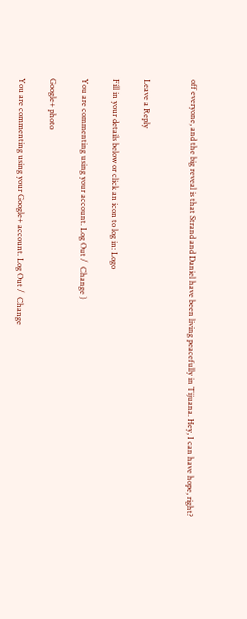off everyone, and the big reveal is that Strand and Daniel have been living peacefully in Tijuana. Hey, I can have hope, right?


Leave a Reply

Fill in your details below or click an icon to log in: Logo

You are commenting using your account. Log Out /  Change )

Google+ photo

You are commenting using your Google+ account. Log Out /  Change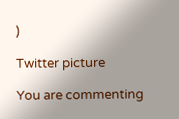)

Twitter picture

You are commenting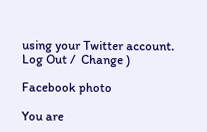using your Twitter account. Log Out /  Change )

Facebook photo

You are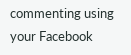commenting using your Facebook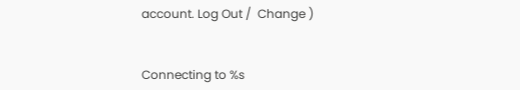account. Log Out /  Change )


Connecting to %s